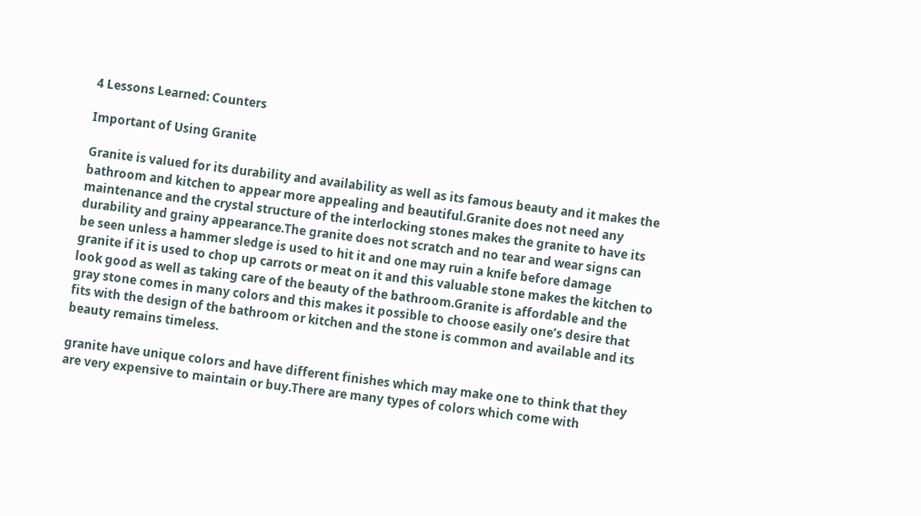4 Lessons Learned: Counters

Important of Using Granite

Granite is valued for its durability and availability as well as its famous beauty and it makes the bathroom and kitchen to appear more appealing and beautiful.Granite does not need any maintenance and the crystal structure of the interlocking stones makes the granite to have its durability and grainy appearance.The granite does not scratch and no tear and wear signs can be seen unless a hammer sledge is used to hit it and one may ruin a knife before damage granite if it is used to chop up carrots or meat on it and this valuable stone makes the kitchen to look good as well as taking care of the beauty of the bathroom.Granite is affordable and the gray stone comes in many colors and this makes it possible to choose easily one’s desire that fits with the design of the bathroom or kitchen and the stone is common and available and its beauty remains timeless.

granite have unique colors and have different finishes which may make one to think that they are very expensive to maintain or buy.There are many types of colors which come with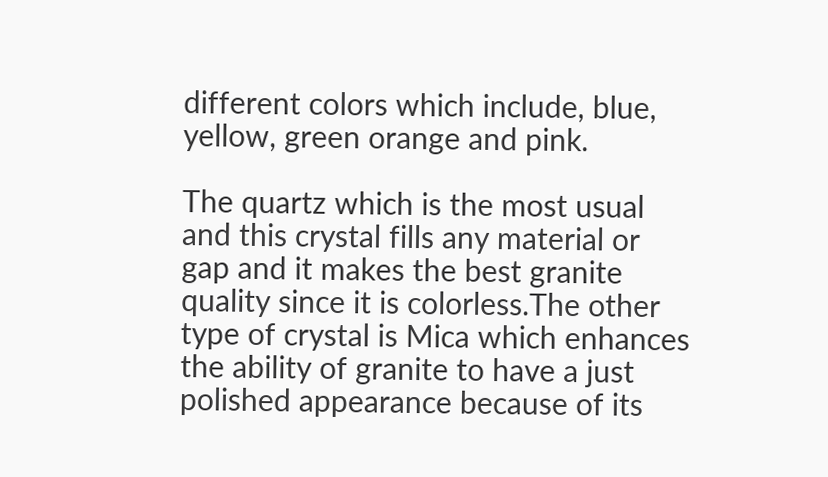different colors which include, blue, yellow, green orange and pink.

The quartz which is the most usual and this crystal fills any material or gap and it makes the best granite quality since it is colorless.The other type of crystal is Mica which enhances the ability of granite to have a just polished appearance because of its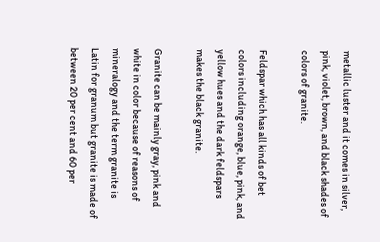metallic luster and it comes in silver, pink, violet, brown, and black shades of colors of granite.

Feldspar which has all kinds of bet colors including orange, blue, pink, and yellow hues and the dark feldspars makes the black granite.

Granite can be mainly gray, pink and white in color because of reasons of mineralogy and the term granite is Latin for granum but granite is made of between 20 per cent and 60 per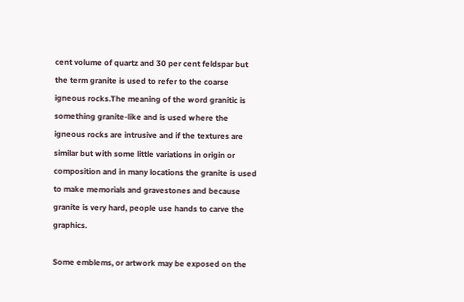cent volume of quartz and 30 per cent feldspar but the term granite is used to refer to the coarse igneous rocks.The meaning of the word granitic is something granite-like and is used where the igneous rocks are intrusive and if the textures are similar but with some little variations in origin or composition and in many locations the granite is used to make memorials and gravestones and because granite is very hard, people use hands to carve the graphics.

Some emblems, or artwork may be exposed on the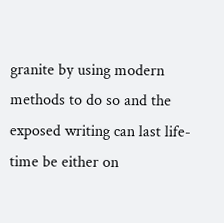granite by using modern methods to do so and the exposed writing can last life-time be either on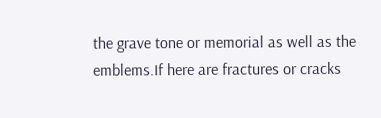the grave tone or memorial as well as the emblems.If here are fractures or cracks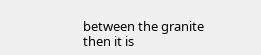between the granite then it is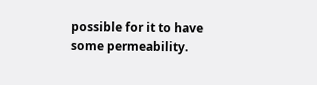possible for it to have some permeability.